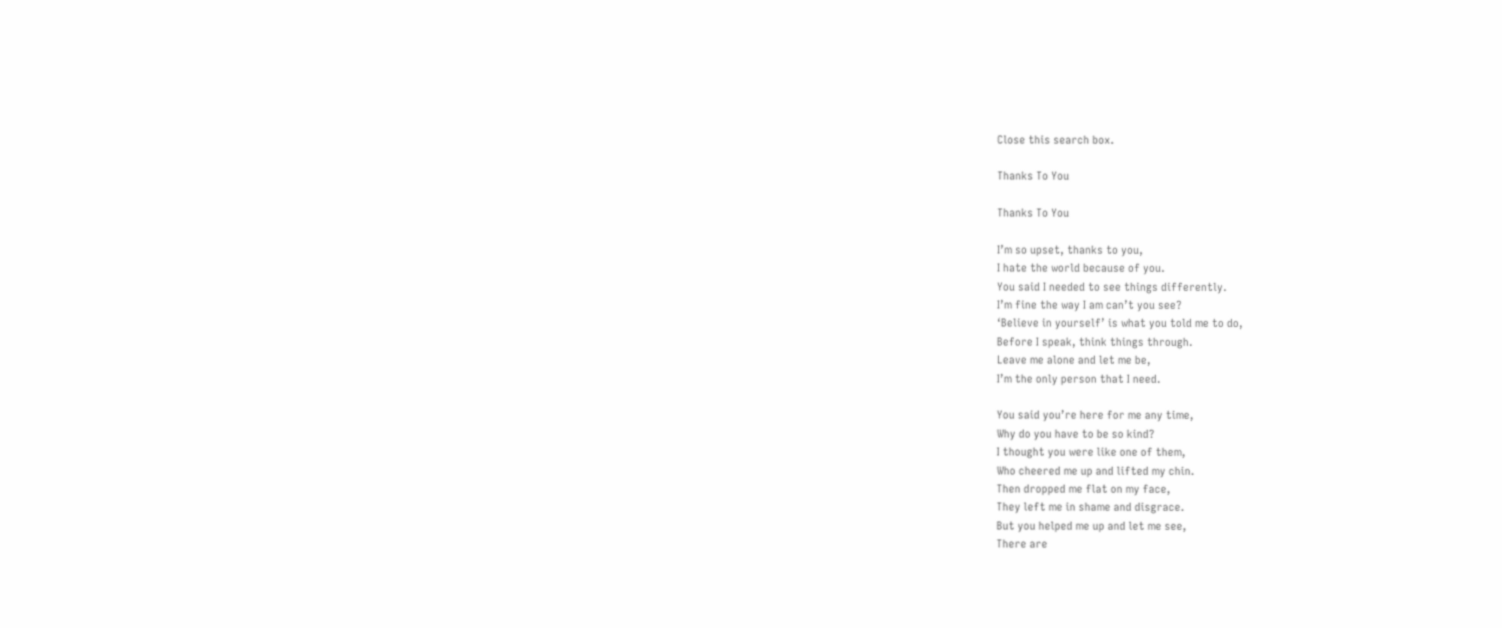Close this search box.

Thanks To You

Thanks To You

I’m so upset, thanks to you,
I hate the world because of you.
You said I needed to see things differently.
I’m fine the way I am can’t you see?
‘Believe in yourself’ is what you told me to do,
Before I speak, think things through.
Leave me alone and let me be,
I’m the only person that I need.

You said you’re here for me any time,
Why do you have to be so kind?
I thought you were like one of them,
Who cheered me up and lifted my chin.
Then dropped me flat on my face,
They left me in shame and disgrace.
But you helped me up and let me see,
There are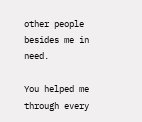other people besides me in need.

You helped me through every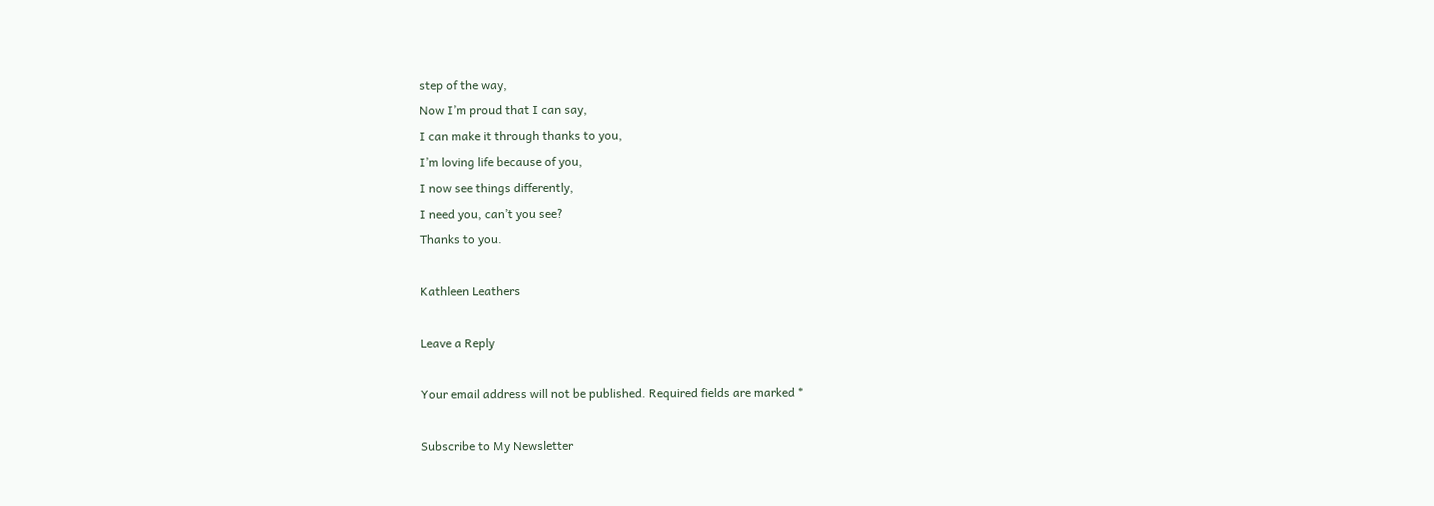step of the way,
Now I’m proud that I can say,
I can make it through thanks to you,
I’m loving life because of you,
I now see things differently,
I need you, can’t you see?
Thanks to you.

Kathleen Leathers

Leave a Reply

Your email address will not be published. Required fields are marked *

Subscribe to My Newsletter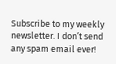Subscribe to my weekly newsletter. I don’t send any spam email ever!